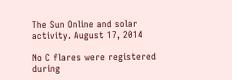The Sun Online and solar activity. August 17, 2014

No C flares were registered during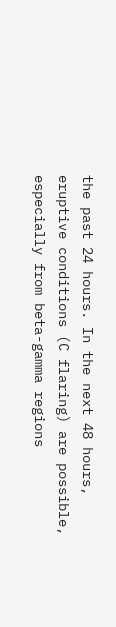the past 24 hours. In the next 48 hours, eruptive conditions (C flaring) are possible, especially from beta-gamma regions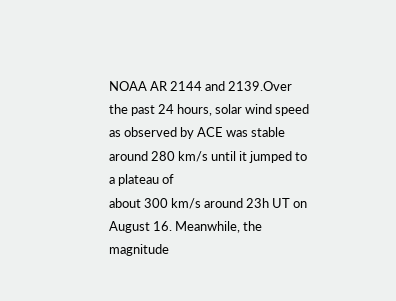NOAA AR 2144 and 2139.Over the past 24 hours, solar wind speed as observed by ACE was stable around 280 km/s until it jumped to a plateau of
about 300 km/s around 23h UT on August 16. Meanwhile, the magnitude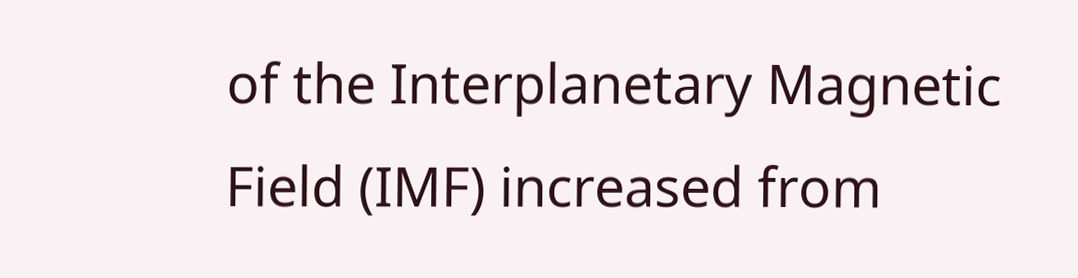of the Interplanetary Magnetic Field (IMF) increased from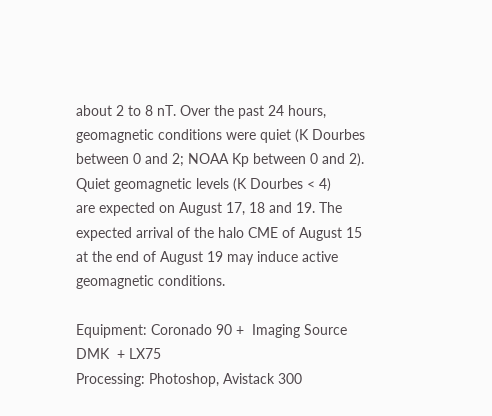about 2 to 8 nT. Over the past 24 hours, geomagnetic conditions were quiet (K Dourbes between 0 and 2; NOAA Kp between 0 and 2). Quiet geomagnetic levels (K Dourbes < 4)
are expected on August 17, 18 and 19. The expected arrival of the halo CME of August 15 at the end of August 19 may induce active geomagnetic conditions.

Equipment: Coronado 90 +  Imaging Source DMK  + LX75
Processing: Photoshop, Avistack 300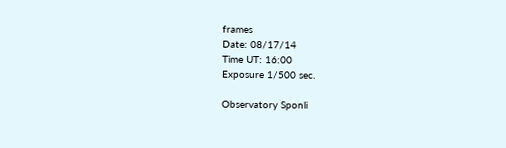frames
Date: 08/17/14
Time UT: 16:00
Exposure 1/500 sec.

Observatory Sponli